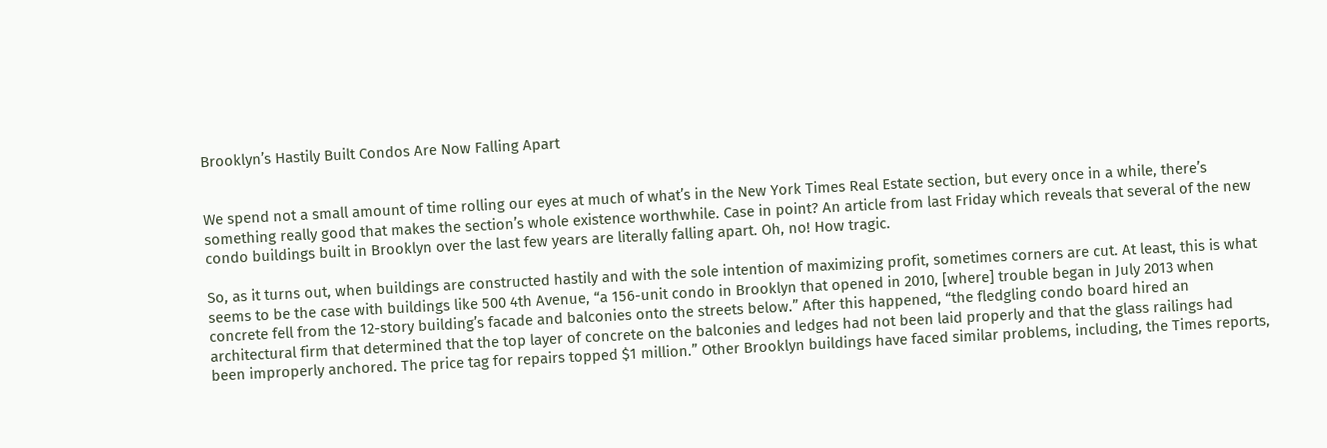Brooklyn’s Hastily Built Condos Are Now Falling Apart


We spend not a small amount of time rolling our eyes at much of what’s in the New York Times Real Estate section, but every once in a while, there’s something really good that makes the section’s whole existence worthwhile. Case in point? An article from last Friday which reveals that several of the new condo buildings built in Brooklyn over the last few years are literally falling apart. Oh, no! How tragic.

So, as it turns out, when buildings are constructed hastily and with the sole intention of maximizing profit, sometimes corners are cut. At least, this is what seems to be the case with buildings like 500 4th Avenue, “a 156-unit condo in Brooklyn that opened in 2010, [where] trouble began in July 2013 when concrete fell from the 12-story building’s facade and balconies onto the streets below.” After this happened, “the fledgling condo board hired an architectural firm that determined that the top layer of concrete on the balconies and ledges had not been laid properly and that the glass railings had been improperly anchored. The price tag for repairs topped $1 million.” Other Brooklyn buildings have faced similar problems, including, the Times reports,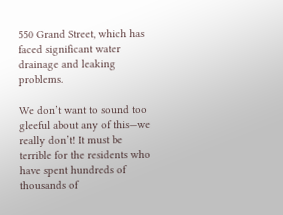550 Grand Street, which has faced significant water drainage and leaking problems.

We don’t want to sound too gleeful about any of this—we really don’t! It must be terrible for the residents who have spent hundreds of thousands of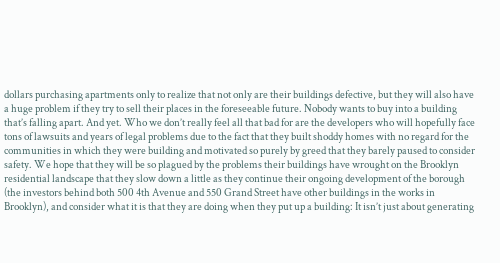dollars purchasing apartments only to realize that not only are their buildings defective, but they will also have a huge problem if they try to sell their places in the foreseeable future. Nobody wants to buy into a building that’s falling apart. And yet. Who we don’t really feel all that bad for are the developers who will hopefully face tons of lawsuits and years of legal problems due to the fact that they built shoddy homes with no regard for the communities in which they were building and motivated so purely by greed that they barely paused to consider safety. We hope that they will be so plagued by the problems their buildings have wrought on the Brooklyn residential landscape that they slow down a little as they continue their ongoing development of the borough (the investors behind both 500 4th Avenue and 550 Grand Street have other buildings in the works in Brooklyn), and consider what it is that they are doing when they put up a building: It isn’t just about generating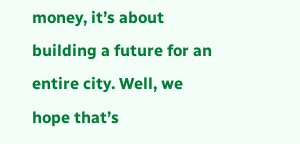money, it’s about building a future for an entire city. Well, we hope that’s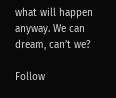what will happen anyway. We can dream, can’t we?

Follow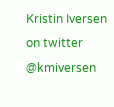Kristin Iversen on twitter @kmiversen